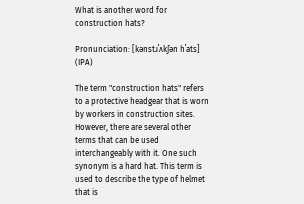What is another word for construction hats?

Pronunciation: [kənstɹˈʌkʃən hˈats] (IPA)

The term "construction hats" refers to a protective headgear that is worn by workers in construction sites. However, there are several other terms that can be used interchangeably with it. One such synonym is a hard hat. This term is used to describe the type of helmet that is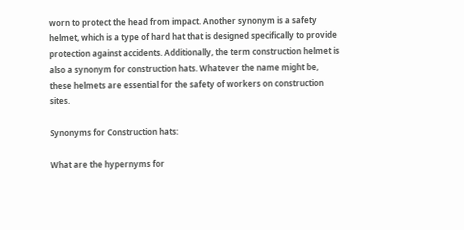worn to protect the head from impact. Another synonym is a safety helmet, which is a type of hard hat that is designed specifically to provide protection against accidents. Additionally, the term construction helmet is also a synonym for construction hats. Whatever the name might be, these helmets are essential for the safety of workers on construction sites.

Synonyms for Construction hats:

What are the hypernyms for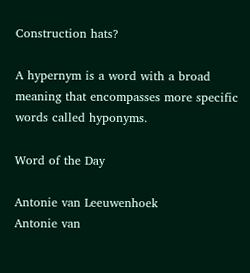Construction hats?

A hypernym is a word with a broad meaning that encompasses more specific words called hyponyms.

Word of the Day

Antonie van Leeuwenhoek
Antonie van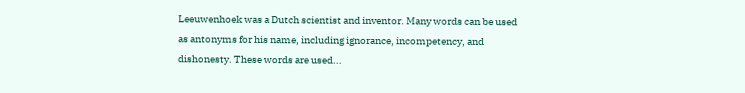Leeuwenhoek was a Dutch scientist and inventor. Many words can be used as antonyms for his name, including ignorance, incompetency, and dishonesty. These words are used...